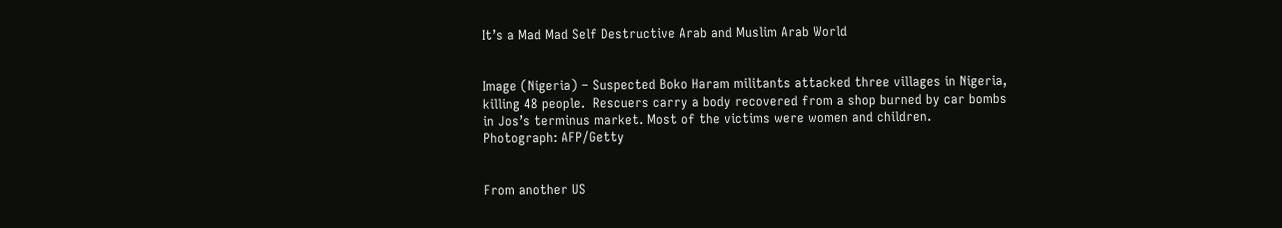It’s a Mad Mad Self Destructive Arab and Muslim Arab World


Image (Nigeria) – Suspected Boko Haram militants attacked three villages in Nigeria, killing 48 people.  Rescuers carry a body recovered from a shop burned by car bombs in Jos’s terminus market. Most of the victims were women and children. Photograph: AFP/Getty


From another US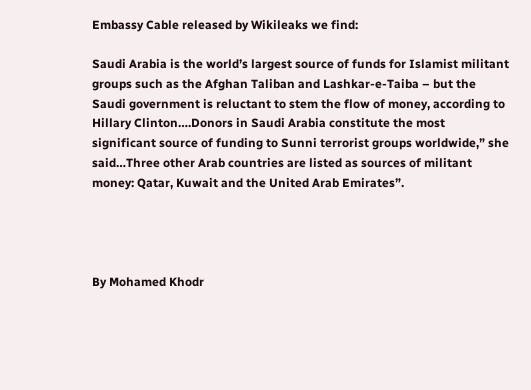Embassy Cable released by Wikileaks we find:

Saudi Arabia is the world’s largest source of funds for Islamist militant groups such as the Afghan Taliban and Lashkar-e-Taiba – but the Saudi government is reluctant to stem the flow of money, according to Hillary Clinton….Donors in Saudi Arabia constitute the most significant source of funding to Sunni terrorist groups worldwide,” she said…Three other Arab countries are listed as sources of militant money: Qatar, Kuwait and the United Arab Emirates”.




By Mohamed Khodr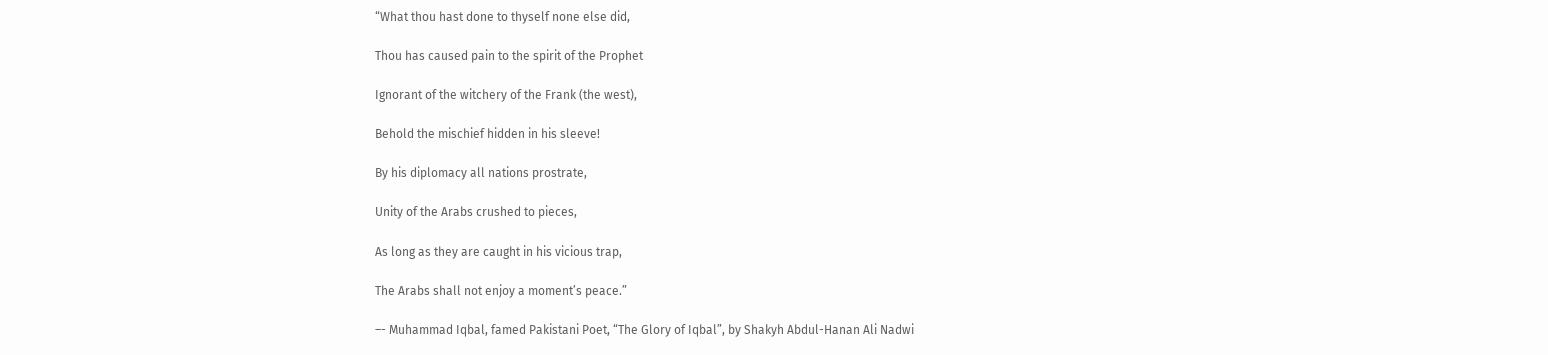“What thou hast done to thyself none else did,

Thou has caused pain to the spirit of the Prophet

Ignorant of the witchery of the Frank (the west),

Behold the mischief hidden in his sleeve!

By his diplomacy all nations prostrate,

Unity of the Arabs crushed to pieces,

As long as they are caught in his vicious trap,

The Arabs shall not enjoy a moment’s peace.”

–- Muhammad Iqbal, famed Pakistani Poet, “The Glory of Iqbal”, by Shakyh Abdul-Hanan Ali Nadwi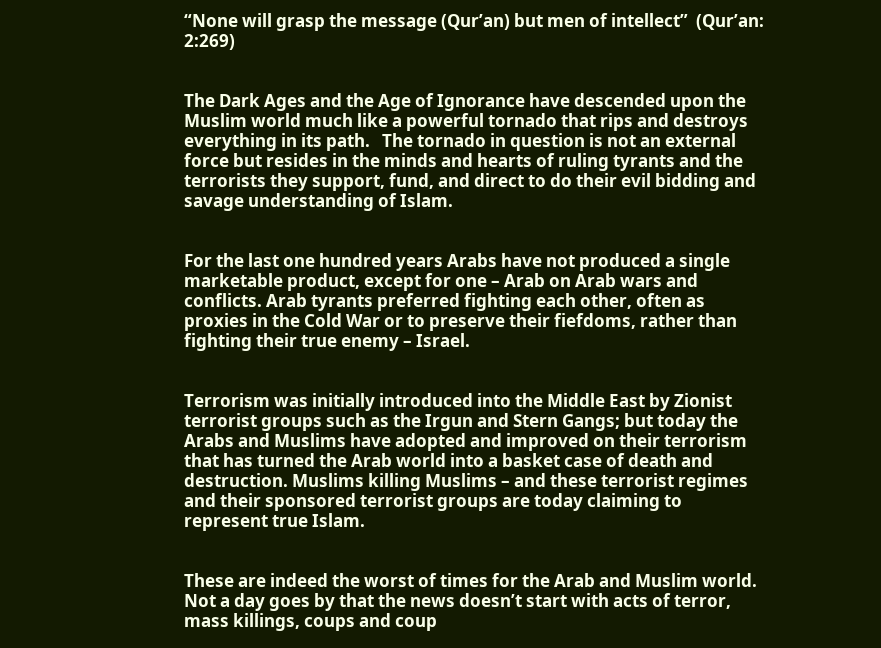“None will grasp the message (Qur’an) but men of intellect”  (Qur’an: 2:269)


The Dark Ages and the Age of Ignorance have descended upon the Muslim world much like a powerful tornado that rips and destroys everything in its path.   The tornado in question is not an external force but resides in the minds and hearts of ruling tyrants and the terrorists they support, fund, and direct to do their evil bidding and savage understanding of Islam.


For the last one hundred years Arabs have not produced a single marketable product, except for one – Arab on Arab wars and conflicts. Arab tyrants preferred fighting each other, often as proxies in the Cold War or to preserve their fiefdoms, rather than fighting their true enemy – Israel.


Terrorism was initially introduced into the Middle East by Zionist terrorist groups such as the Irgun and Stern Gangs; but today the Arabs and Muslims have adopted and improved on their terrorism that has turned the Arab world into a basket case of death and destruction. Muslims killing Muslims – and these terrorist regimes and their sponsored terrorist groups are today claiming to represent true Islam.


These are indeed the worst of times for the Arab and Muslim world. Not a day goes by that the news doesn’t start with acts of terror, mass killings, coups and coup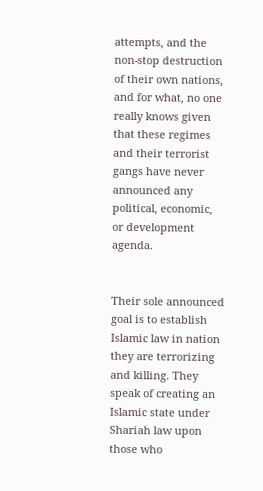attempts, and the non-stop destruction of their own nations, and for what, no one really knows given that these regimes and their terrorist gangs have never announced any political, economic, or development agenda.


Their sole announced goal is to establish Islamic law in nation they are terrorizing and killing. They speak of creating an Islamic state under Shariah law upon those who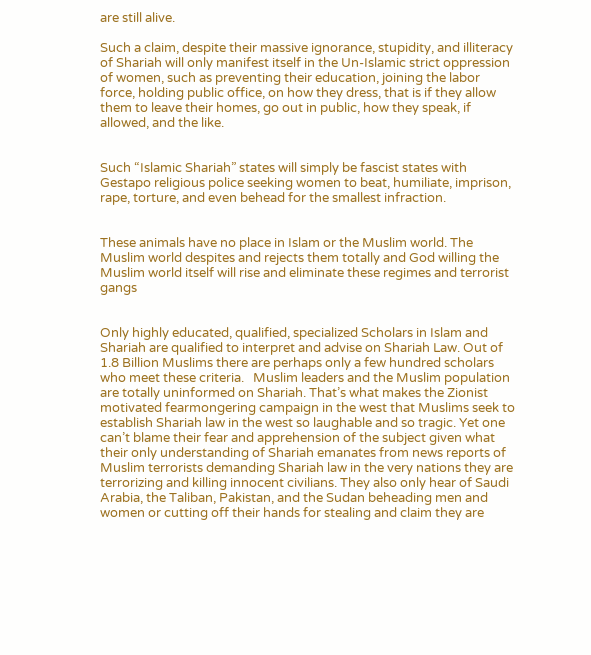are still alive.

Such a claim, despite their massive ignorance, stupidity, and illiteracy of Shariah will only manifest itself in the Un-Islamic strict oppression of women, such as preventing their education, joining the labor force, holding public office, on how they dress, that is if they allow them to leave their homes, go out in public, how they speak, if allowed, and the like.


Such “Islamic Shariah” states will simply be fascist states with Gestapo religious police seeking women to beat, humiliate, imprison, rape, torture, and even behead for the smallest infraction.


These animals have no place in Islam or the Muslim world. The Muslim world despites and rejects them totally and God willing the Muslim world itself will rise and eliminate these regimes and terrorist gangs


Only highly educated, qualified, specialized Scholars in Islam and Shariah are qualified to interpret and advise on Shariah Law. Out of 1.8 Billion Muslims there are perhaps only a few hundred scholars who meet these criteria.   Muslim leaders and the Muslim population are totally uninformed on Shariah. That’s what makes the Zionist motivated fearmongering campaign in the west that Muslims seek to establish Shariah law in the west so laughable and so tragic. Yet one can’t blame their fear and apprehension of the subject given what their only understanding of Shariah emanates from news reports of Muslim terrorists demanding Shariah law in the very nations they are terrorizing and killing innocent civilians. They also only hear of Saudi Arabia, the Taliban, Pakistan, and the Sudan beheading men and women or cutting off their hands for stealing and claim they are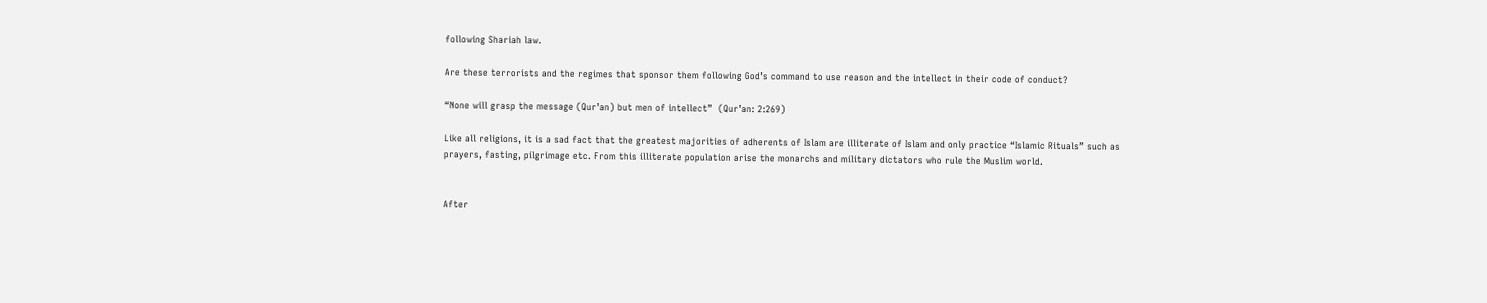following Shariah law.

Are these terrorists and the regimes that sponsor them following God’s command to use reason and the intellect in their code of conduct?

“None will grasp the message (Qur’an) but men of intellect”  (Qur’an: 2:269)

Like all religions, it is a sad fact that the greatest majorities of adherents of Islam are illiterate of Islam and only practice “Islamic Rituals” such as prayers, fasting, pilgrimage etc. From this illiterate population arise the monarchs and military dictators who rule the Muslim world.


After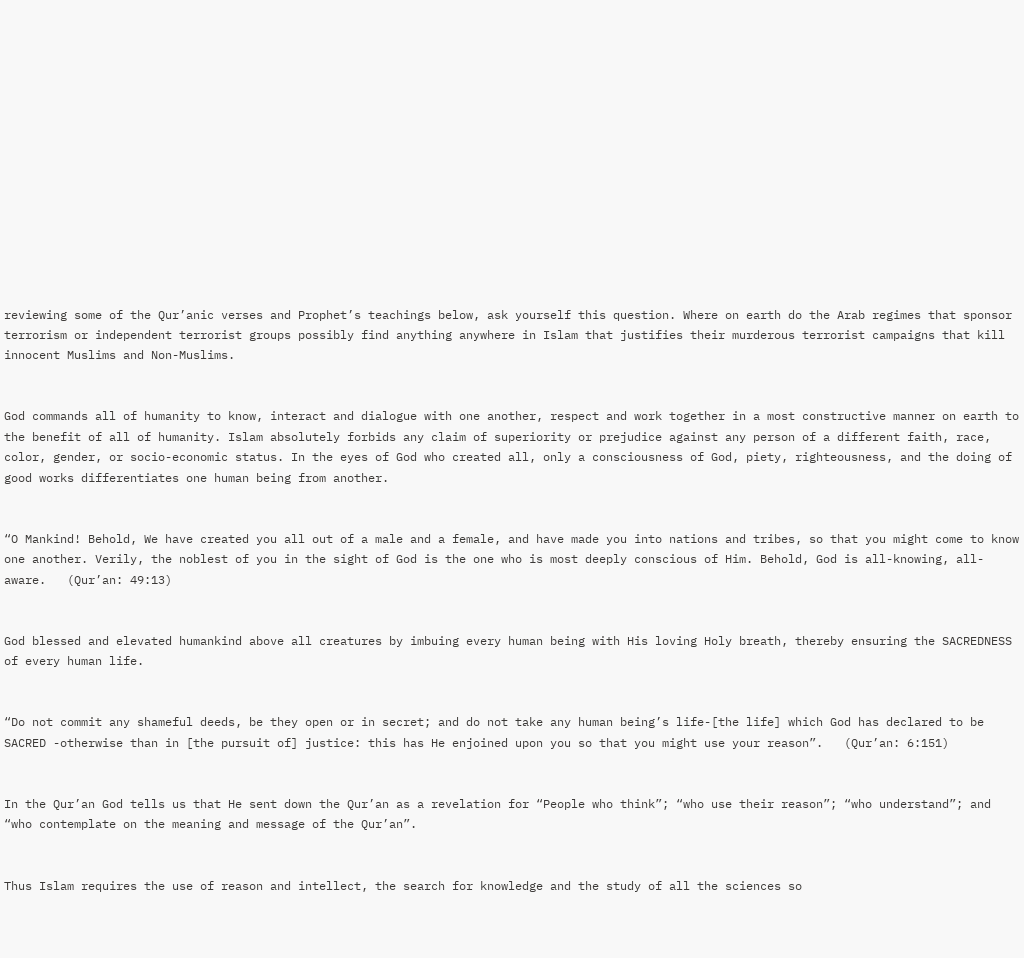reviewing some of the Qur’anic verses and Prophet’s teachings below, ask yourself this question. Where on earth do the Arab regimes that sponsor terrorism or independent terrorist groups possibly find anything anywhere in Islam that justifies their murderous terrorist campaigns that kill innocent Muslims and Non-Muslims.


God commands all of humanity to know, interact and dialogue with one another, respect and work together in a most constructive manner on earth to the benefit of all of humanity. Islam absolutely forbids any claim of superiority or prejudice against any person of a different faith, race, color, gender, or socio-economic status. In the eyes of God who created all, only a consciousness of God, piety, righteousness, and the doing of good works differentiates one human being from another.


“O Mankind! Behold, We have created you all out of a male and a female, and have made you into nations and tribes, so that you might come to know one another. Verily, the noblest of you in the sight of God is the one who is most deeply conscious of Him. Behold, God is all-knowing, all-aware.   (Qur’an: 49:13)


God blessed and elevated humankind above all creatures by imbuing every human being with His loving Holy breath, thereby ensuring the SACREDNESS of every human life.


“Do not commit any shameful deeds, be they open or in secret; and do not take any human being’s life-[the life] which God has declared to be SACRED -otherwise than in [the pursuit of] justice: this has He enjoined upon you so that you might use your reason”.   (Qur’an: 6:151)


In the Qur’an God tells us that He sent down the Qur’an as a revelation for “People who think”; “who use their reason”; “who understand”; and “who contemplate on the meaning and message of the Qur’an”.


Thus Islam requires the use of reason and intellect, the search for knowledge and the study of all the sciences so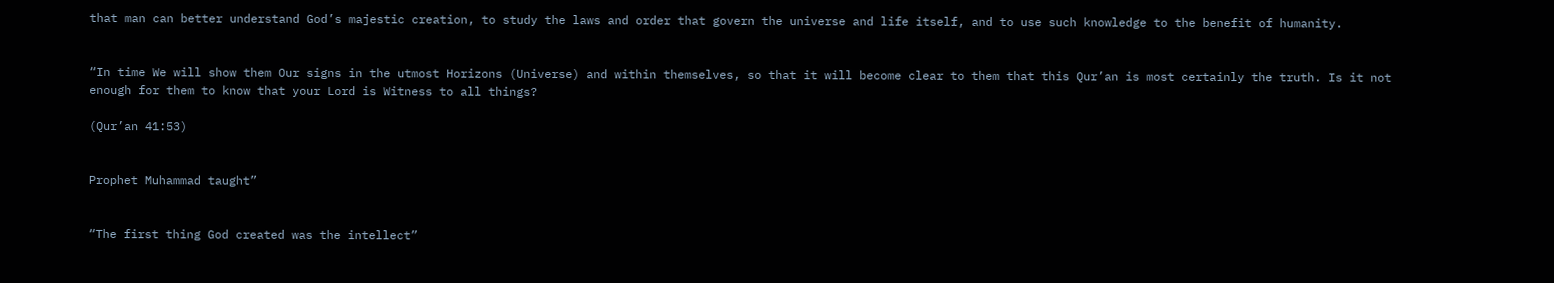that man can better understand God’s majestic creation, to study the laws and order that govern the universe and life itself, and to use such knowledge to the benefit of humanity.


“In time We will show them Our signs in the utmost Horizons (Universe) and within themselves, so that it will become clear to them that this Qur’an is most certainly the truth. Is it not enough for them to know that your Lord is Witness to all things?

(Qur’an 41:53)


Prophet Muhammad taught”


“The first thing God created was the intellect”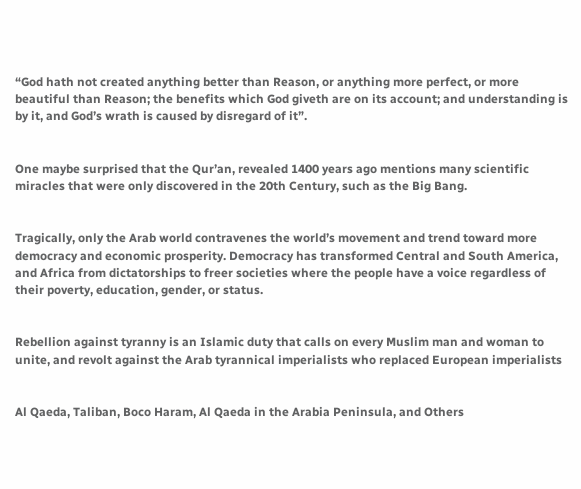“God hath not created anything better than Reason, or anything more perfect, or more beautiful than Reason; the benefits which God giveth are on its account; and understanding is by it, and God’s wrath is caused by disregard of it”.


One maybe surprised that the Qur’an, revealed 1400 years ago mentions many scientific miracles that were only discovered in the 20th Century, such as the Big Bang.


Tragically, only the Arab world contravenes the world’s movement and trend toward more democracy and economic prosperity. Democracy has transformed Central and South America, and Africa from dictatorships to freer societies where the people have a voice regardless of their poverty, education, gender, or status.


Rebellion against tyranny is an Islamic duty that calls on every Muslim man and woman to unite, and revolt against the Arab tyrannical imperialists who replaced European imperialists


Al Qaeda, Taliban, Boco Haram, Al Qaeda in the Arabia Peninsula, and Others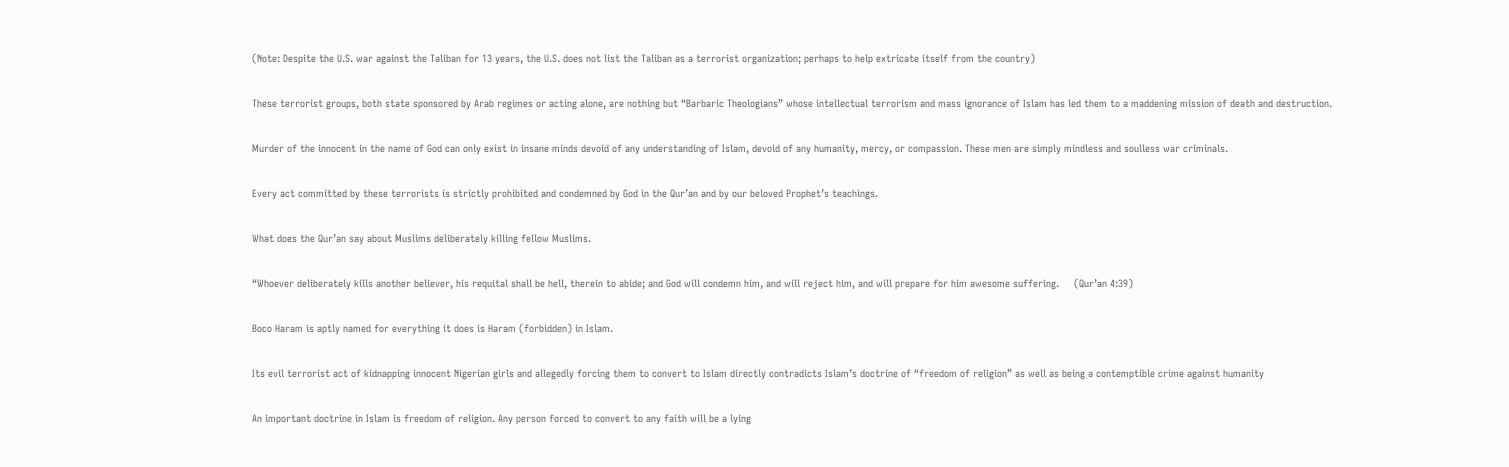(Note: Despite the U.S. war against the Taliban for 13 years, the U.S. does not list the Taliban as a terrorist organization; perhaps to help extricate itself from the country)


These terrorist groups, both state sponsored by Arab regimes or acting alone, are nothing but “Barbaric Theologians” whose intellectual terrorism and mass ignorance of Islam has led them to a maddening mission of death and destruction.


Murder of the innocent in the name of God can only exist in insane minds devoid of any understanding of Islam, devoid of any humanity, mercy, or compassion. These men are simply mindless and soulless war criminals.


Every act committed by these terrorists is strictly prohibited and condemned by God in the Qur’an and by our beloved Prophet’s teachings.


What does the Qur’an say about Muslims deliberately killing fellow Muslims.


“Whoever deliberately kills another believer, his requital shall be hell, therein to abide; and God will condemn him, and will reject him, and will prepare for him awesome suffering.     (Qur’an 4:39)


Boco Haram is aptly named for everything it does is Haram (forbidden) in Islam.


Its evil terrorist act of kidnapping innocent Nigerian girls and allegedly forcing them to convert to Islam directly contradicts Islam’s doctrine of “freedom of religion” as well as being a contemptible crime against humanity


An important doctrine in Islam is freedom of religion. Any person forced to convert to any faith will be a lying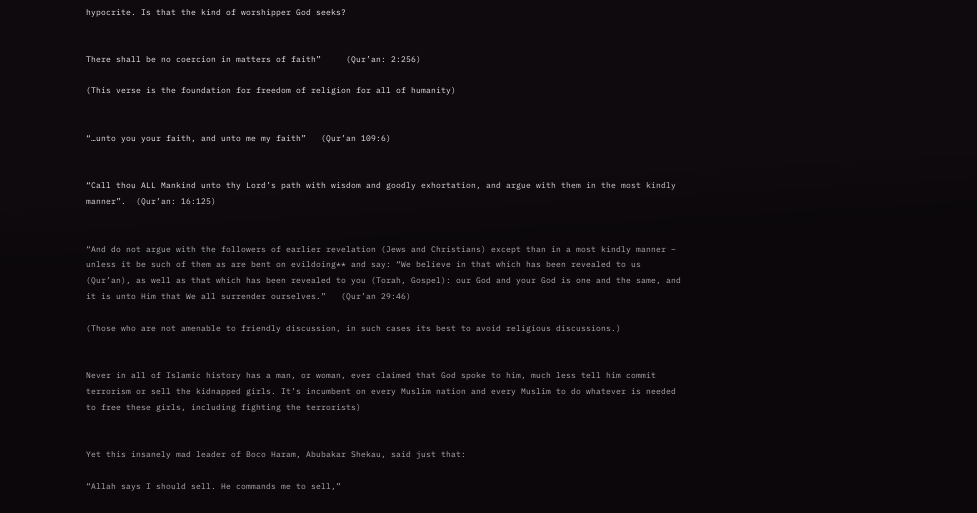hypocrite. Is that the kind of worshipper God seeks?


There shall be no coercion in matters of faith”     (Qur’an: 2:256)

(This verse is the foundation for freedom of religion for all of humanity)


“…unto you your faith, and unto me my faith”   (Qur’an 109:6)


“Call thou ALL Mankind unto thy Lord’s path with wisdom and goodly exhortation, and argue with them in the most kindly manner”.  (Qur’an: 16:125)


“And do not argue with the followers of earlier revelation (Jews and Christians) except than in a most kindly manner – unless it be such of them as are bent on evildoing** and say: “We believe in that which has been revealed to us (Qur’an), as well as that which has been revealed to you (Torah, Gospel): our God and your God is one and the same, and it is unto Him that We all surrender ourselves.”   (Qur’an 29:46)

(Those who are not amenable to friendly discussion, in such cases its best to avoid religious discussions.)


Never in all of Islamic history has a man, or woman, ever claimed that God spoke to him, much less tell him commit terrorism or sell the kidnapped girls. It’s incumbent on every Muslim nation and every Muslim to do whatever is needed to free these girls, including fighting the terrorists)


Yet this insanely mad leader of Boco Haram, Abubakar Shekau, said just that:

“Allah says I should sell. He commands me to sell,”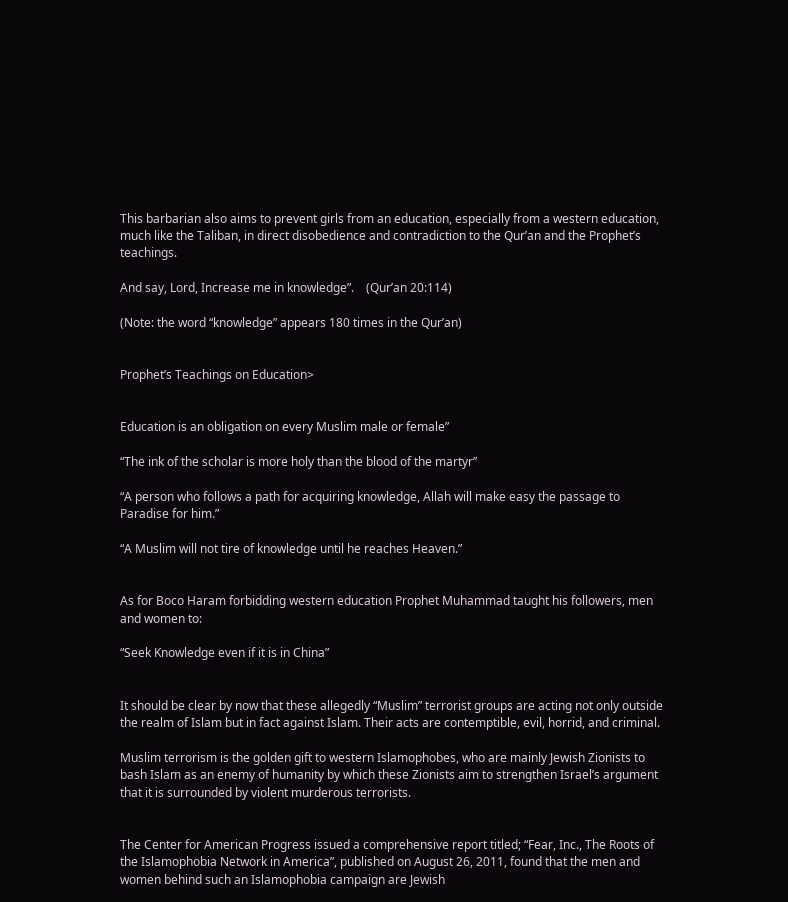This barbarian also aims to prevent girls from an education, especially from a western education, much like the Taliban, in direct disobedience and contradiction to the Qur’an and the Prophet’s teachings.

And say, Lord, Increase me in knowledge”.    (Qur’an 20:114)

(Note: the word “knowledge” appears 180 times in the Qur’an)


Prophet’s Teachings on Education>


Education is an obligation on every Muslim male or female”

“The ink of the scholar is more holy than the blood of the martyr”

“A person who follows a path for acquiring knowledge, Allah will make easy the passage to Paradise for him.”

“A Muslim will not tire of knowledge until he reaches Heaven.”


As for Boco Haram forbidding western education Prophet Muhammad taught his followers, men and women to:

“Seek Knowledge even if it is in China”


It should be clear by now that these allegedly “Muslim” terrorist groups are acting not only outside the realm of Islam but in fact against Islam. Their acts are contemptible, evil, horrid, and criminal.

Muslim terrorism is the golden gift to western Islamophobes, who are mainly Jewish Zionists to bash Islam as an enemy of humanity by which these Zionists aim to strengthen Israel’s argument that it is surrounded by violent murderous terrorists.


The Center for American Progress issued a comprehensive report titled; “Fear, Inc., The Roots of the Islamophobia Network in America”, published on August 26, 2011, found that the men and women behind such an Islamophobia campaign are Jewish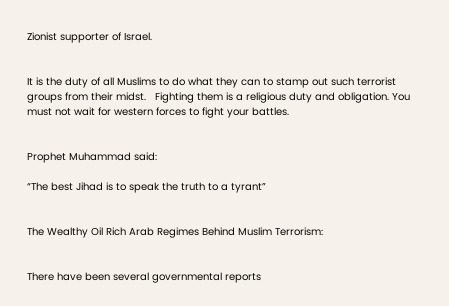Zionist supporter of Israel.


It is the duty of all Muslims to do what they can to stamp out such terrorist groups from their midst.   Fighting them is a religious duty and obligation. You must not wait for western forces to fight your battles.


Prophet Muhammad said:

“The best Jihad is to speak the truth to a tyrant”


The Wealthy Oil Rich Arab Regimes Behind Muslim Terrorism:


There have been several governmental reports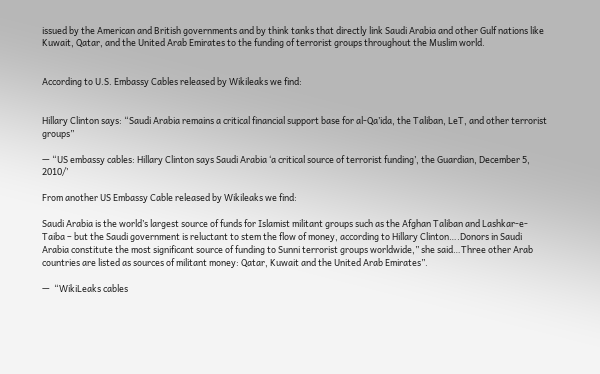issued by the American and British governments and by think tanks that directly link Saudi Arabia and other Gulf nations like Kuwait, Qatar, and the United Arab Emirates to the funding of terrorist groups throughout the Muslim world.


According to U.S. Embassy Cables released by Wikileaks we find:


Hillary Clinton says: “Saudi Arabia remains a critical financial support base for al-Qa’ida, the Taliban, LeT, and other terrorist groups”

— “US embassy cables: Hillary Clinton says Saudi Arabia ‘a critical source of terrorist funding’, the Guardian, December 5, 2010/’

From another US Embassy Cable released by Wikileaks we find:

Saudi Arabia is the world’s largest source of funds for Islamist militant groups such as the Afghan Taliban and Lashkar-e-Taiba – but the Saudi government is reluctant to stem the flow of money, according to Hillary Clinton….Donors in Saudi Arabia constitute the most significant source of funding to Sunni terrorist groups worldwide,” she said…Three other Arab countries are listed as sources of militant money: Qatar, Kuwait and the United Arab Emirates”.

—  “WikiLeaks cables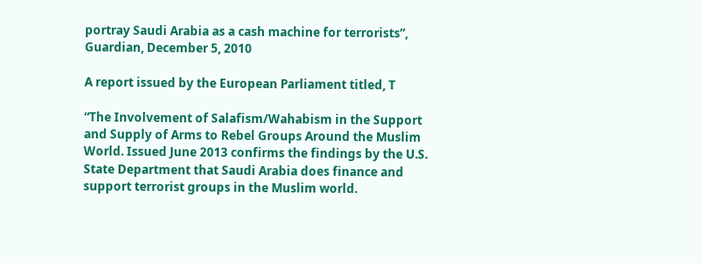portray Saudi Arabia as a cash machine for terrorists”, Guardian, December 5, 2010

A report issued by the European Parliament titled, T

“The Involvement of Salafism/Wahabism in the Support and Supply of Arms to Rebel Groups Around the Muslim World. Issued June 2013 confirms the findings by the U.S. State Department that Saudi Arabia does finance and support terrorist groups in the Muslim world.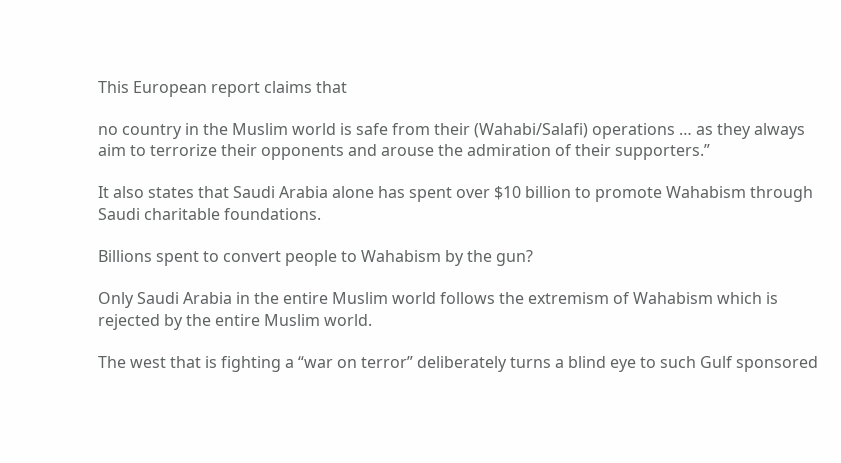This European report claims that

no country in the Muslim world is safe from their (Wahabi/Salafi) operations … as they always aim to terrorize their opponents and arouse the admiration of their supporters.”

It also states that Saudi Arabia alone has spent over $10 billion to promote Wahabism through Saudi charitable foundations.

Billions spent to convert people to Wahabism by the gun?

Only Saudi Arabia in the entire Muslim world follows the extremism of Wahabism which is rejected by the entire Muslim world.

The west that is fighting a “war on terror” deliberately turns a blind eye to such Gulf sponsored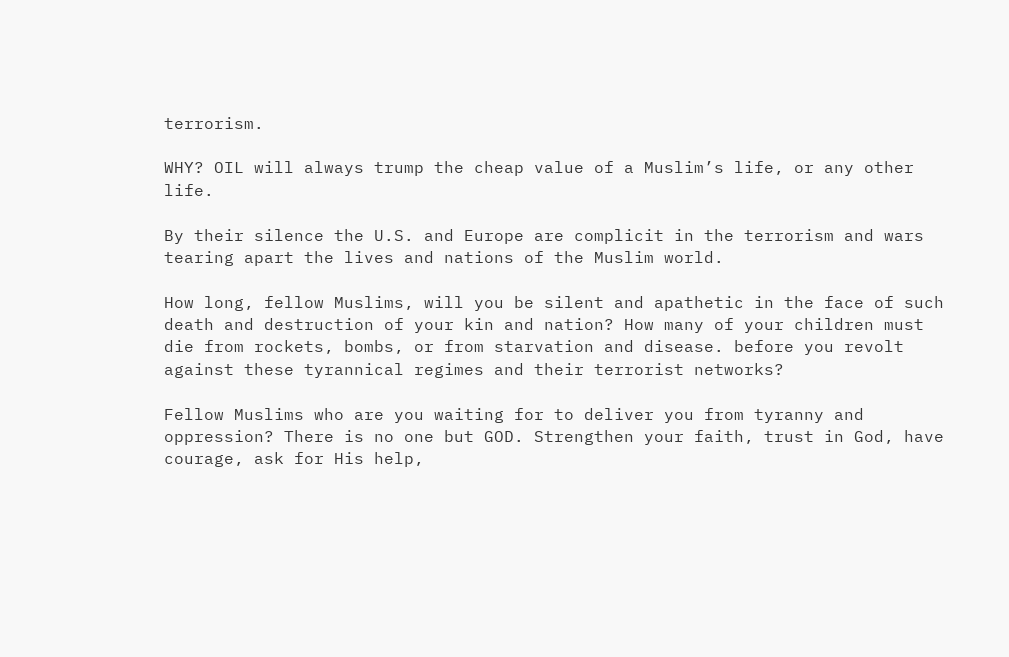terrorism.

WHY? OIL will always trump the cheap value of a Muslim’s life, or any other life.

By their silence the U.S. and Europe are complicit in the terrorism and wars tearing apart the lives and nations of the Muslim world.

How long, fellow Muslims, will you be silent and apathetic in the face of such death and destruction of your kin and nation? How many of your children must die from rockets, bombs, or from starvation and disease. before you revolt against these tyrannical regimes and their terrorist networks?

Fellow Muslims who are you waiting for to deliver you from tyranny and oppression? There is no one but GOD. Strengthen your faith, trust in God, have courage, ask for His help,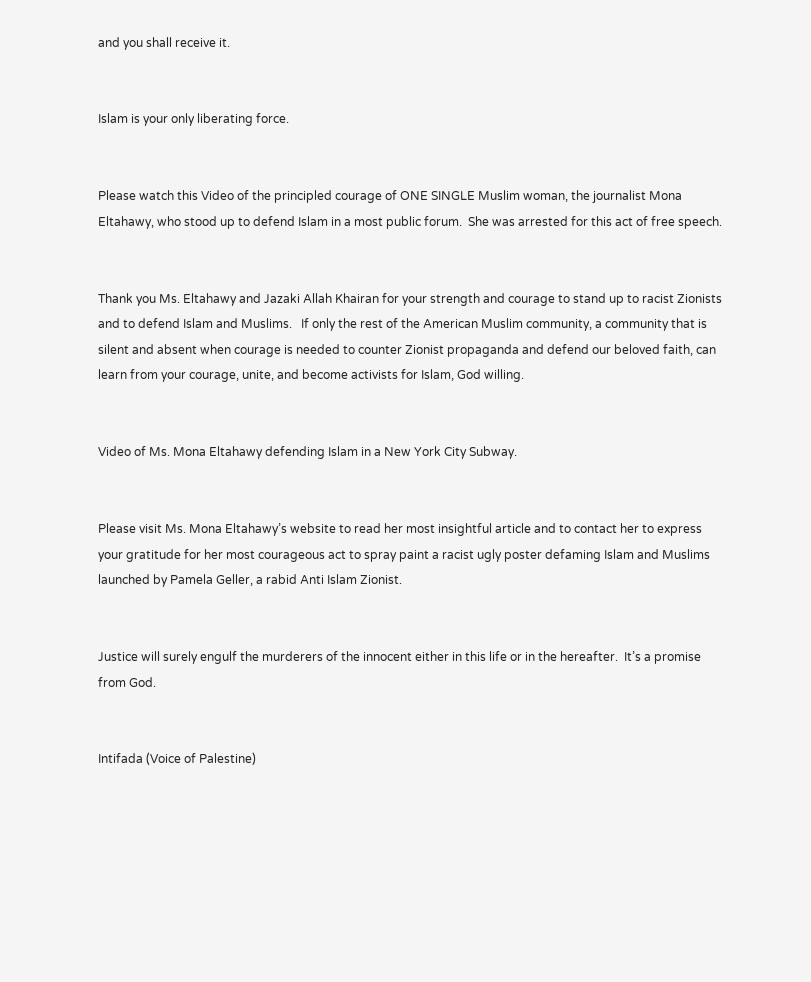and you shall receive it.


Islam is your only liberating force.


Please watch this Video of the principled courage of ONE SINGLE Muslim woman, the journalist Mona Eltahawy, who stood up to defend Islam in a most public forum.  She was arrested for this act of free speech.


Thank you Ms. Eltahawy and Jazaki Allah Khairan for your strength and courage to stand up to racist Zionists and to defend Islam and Muslims.   If only the rest of the American Muslim community, a community that is silent and absent when courage is needed to counter Zionist propaganda and defend our beloved faith, can learn from your courage, unite, and become activists for Islam, God willing.


Video of Ms. Mona Eltahawy defending Islam in a New York City Subway.


Please visit Ms. Mona Eltahawy’s website to read her most insightful article and to contact her to express your gratitude for her most courageous act to spray paint a racist ugly poster defaming Islam and Muslims launched by Pamela Geller, a rabid Anti Islam Zionist.


Justice will surely engulf the murderers of the innocent either in this life or in the hereafter.  It’s a promise from God.


Intifada (Voice of Palestine)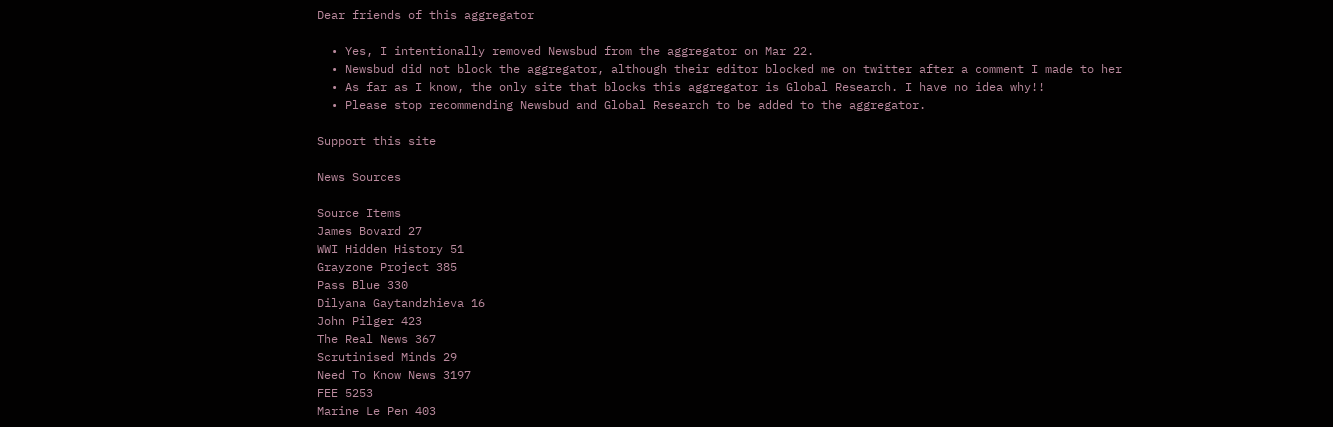Dear friends of this aggregator

  • Yes, I intentionally removed Newsbud from the aggregator on Mar 22.
  • Newsbud did not block the aggregator, although their editor blocked me on twitter after a comment I made to her
  • As far as I know, the only site that blocks this aggregator is Global Research. I have no idea why!!
  • Please stop recommending Newsbud and Global Research to be added to the aggregator.

Support this site

News Sources

Source Items
James Bovard 27
WWI Hidden History 51
Grayzone Project 385
Pass Blue 330
Dilyana Gaytandzhieva 16
John Pilger 423
The Real News 367
Scrutinised Minds 29
Need To Know News 3197
FEE 5253
Marine Le Pen 403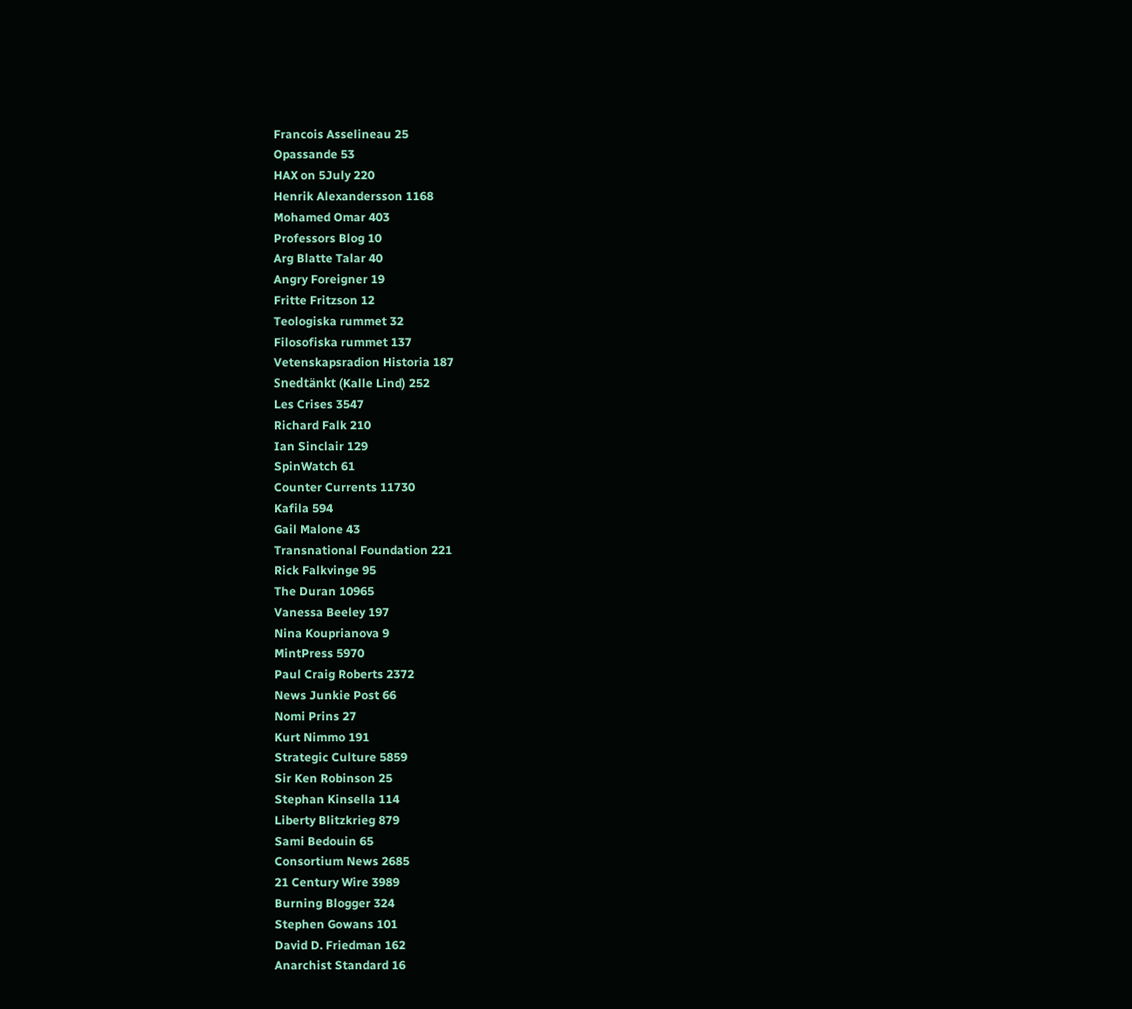Francois Asselineau 25
Opassande 53
HAX on 5July 220
Henrik Alexandersson 1168
Mohamed Omar 403
Professors Blog 10
Arg Blatte Talar 40
Angry Foreigner 19
Fritte Fritzson 12
Teologiska rummet 32
Filosofiska rummet 137
Vetenskapsradion Historia 187
Snedtänkt (Kalle Lind) 252
Les Crises 3547
Richard Falk 210
Ian Sinclair 129
SpinWatch 61
Counter Currents 11730
Kafila 594
Gail Malone 43
Transnational Foundation 221
Rick Falkvinge 95
The Duran 10965
Vanessa Beeley 197
Nina Kouprianova 9
MintPress 5970
Paul Craig Roberts 2372
News Junkie Post 66
Nomi Prins 27
Kurt Nimmo 191
Strategic Culture 5859
Sir Ken Robinson 25
Stephan Kinsella 114
Liberty Blitzkrieg 879
Sami Bedouin 65
Consortium News 2685
21 Century Wire 3989
Burning Blogger 324
Stephen Gowans 101
David D. Friedman 162
Anarchist Standard 16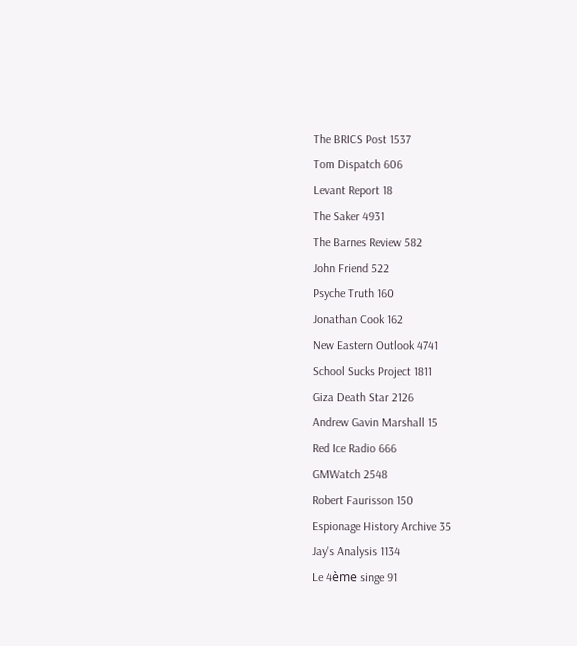The BRICS Post 1537
Tom Dispatch 606
Levant Report 18
The Saker 4931
The Barnes Review 582
John Friend 522
Psyche Truth 160
Jonathan Cook 162
New Eastern Outlook 4741
School Sucks Project 1811
Giza Death Star 2126
Andrew Gavin Marshall 15
Red Ice Radio 666
GMWatch 2548
Robert Faurisson 150
Espionage History Archive 35
Jay's Analysis 1134
Le 4ème singe 91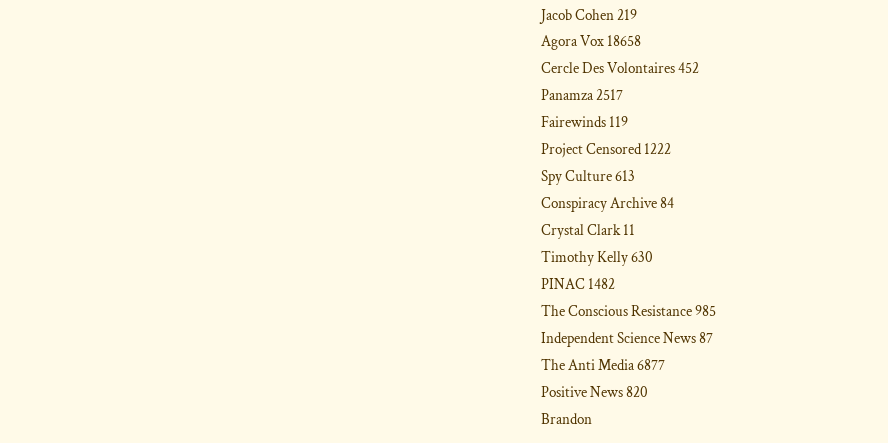Jacob Cohen 219
Agora Vox 18658
Cercle Des Volontaires 452
Panamza 2517
Fairewinds 119
Project Censored 1222
Spy Culture 613
Conspiracy Archive 84
Crystal Clark 11
Timothy Kelly 630
PINAC 1482
The Conscious Resistance 985
Independent Science News 87
The Anti Media 6877
Positive News 820
Brandon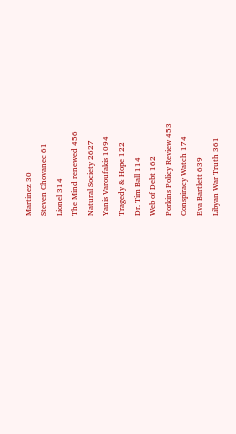Martinez 30
Steven Chovanec 61
Lionel 314
The Mind renewed 456
Natural Society 2627
Yanis Varoufakis 1094
Tragedy & Hope 122
Dr. Tim Ball 114
Web of Debt 162
Porkins Policy Review 453
Conspiracy Watch 174
Eva Bartlett 639
Libyan War Truth 361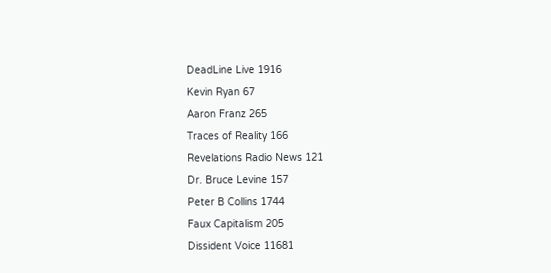DeadLine Live 1916
Kevin Ryan 67
Aaron Franz 265
Traces of Reality 166
Revelations Radio News 121
Dr. Bruce Levine 157
Peter B Collins 1744
Faux Capitalism 205
Dissident Voice 11681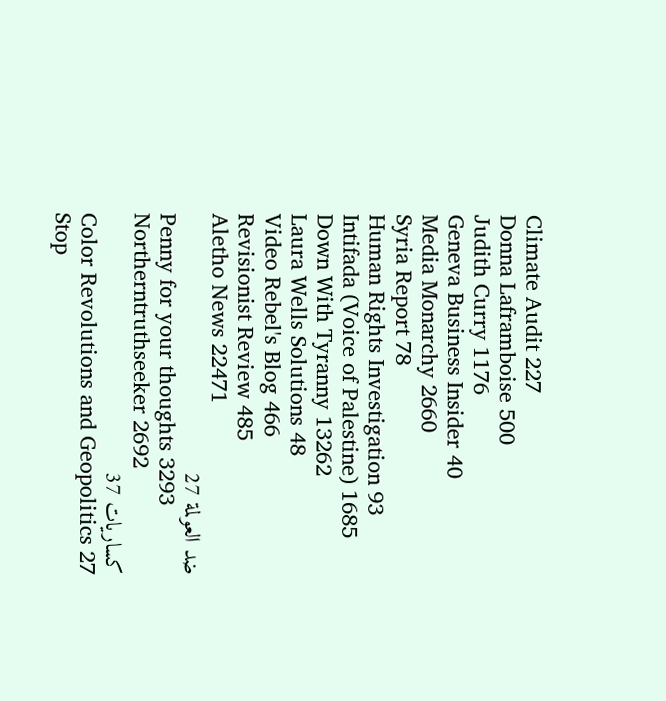Climate Audit 227
Donna Laframboise 500
Judith Curry 1176
Geneva Business Insider 40
Media Monarchy 2660
Syria Report 78
Human Rights Investigation 93
Intifada (Voice of Palestine) 1685
Down With Tyranny 13262
Laura Wells Solutions 48
Video Rebel's Blog 466
Revisionist Review 485
Aletho News 22471
ضد العولمة 27
Penny for your thoughts 3293
Northerntruthseeker 2692
كساريات 37
Color Revolutions and Geopolitics 27
Stop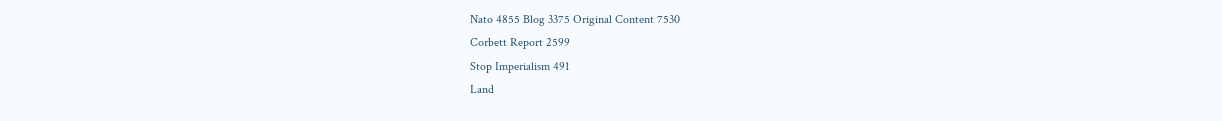Nato 4855 Blog 3375 Original Content 7530
Corbett Report 2599
Stop Imperialism 491
Land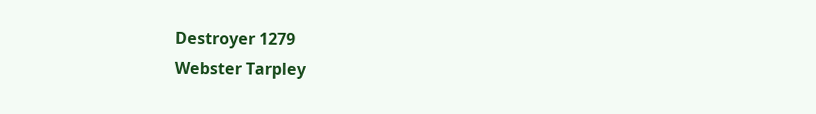Destroyer 1279
Webster Tarpley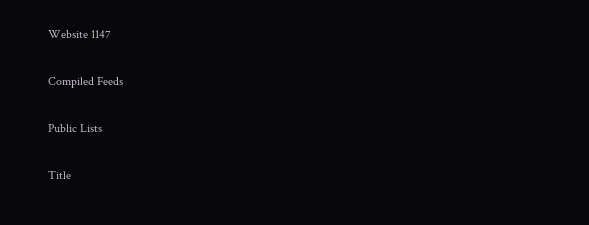Website 1147

Compiled Feeds

Public Lists

Title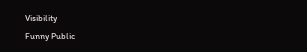Visibility
Funny Public